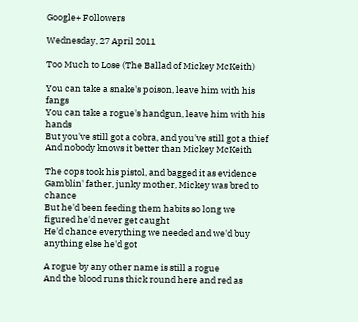Google+ Followers

Wednesday, 27 April 2011

Too Much to Lose (The Ballad of Mickey McKeith)

You can take a snake's poison, leave him with his fangs
You can take a rogue's handgun, leave him with his hands
But you've still got a cobra, and you've still got a thief
And nobody knows it better than Mickey McKeith

The cops took his pistol, and bagged it as evidence
Gamblin' father, junky mother, Mickey was bred to chance
But he'd been feeding them habits so long we figured he'd never get caught
He'd chance everything we needed and we'd buy anything else he'd got

A rogue by any other name is still a rogue
And the blood runs thick round here and red as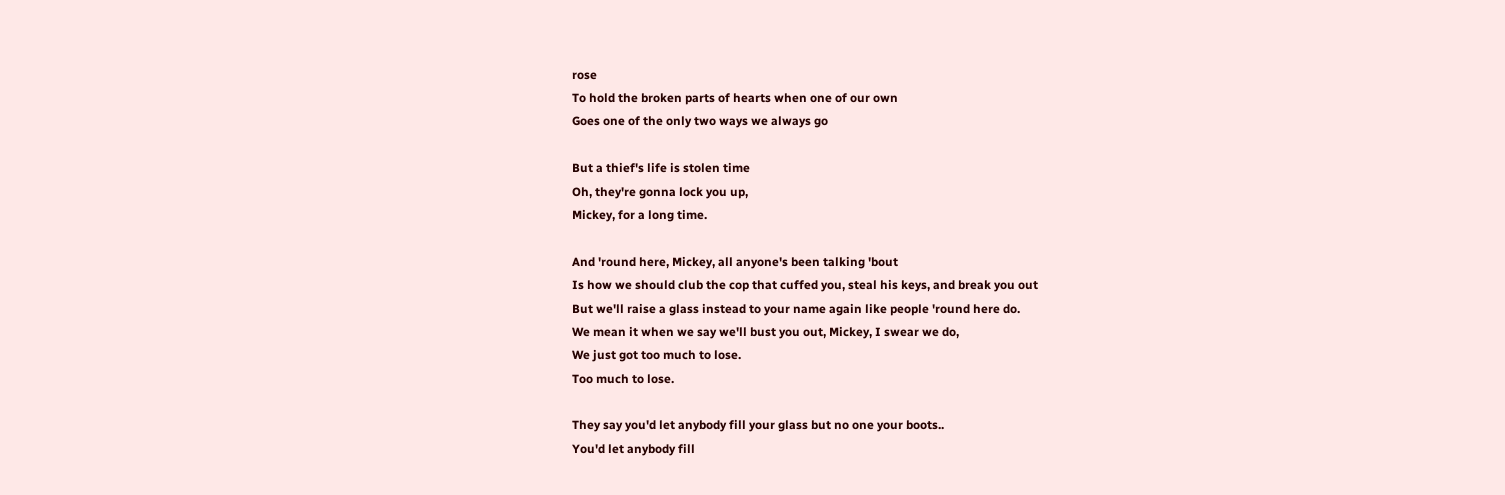rose
To hold the broken parts of hearts when one of our own
Goes one of the only two ways we always go

But a thief's life is stolen time
Oh, they're gonna lock you up,
Mickey, for a long time.

And 'round here, Mickey, all anyone's been talking 'bout
Is how we should club the cop that cuffed you, steal his keys, and break you out
But we'll raise a glass instead to your name again like people 'round here do.
We mean it when we say we'll bust you out, Mickey, I swear we do,
We just got too much to lose.
Too much to lose.

They say you'd let anybody fill your glass but no one your boots..
You'd let anybody fill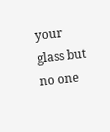your glass but no one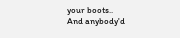your boots..
And anybody'd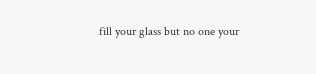fill your glass but no one your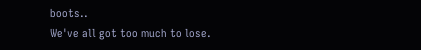boots..
We've all got too much to lose.